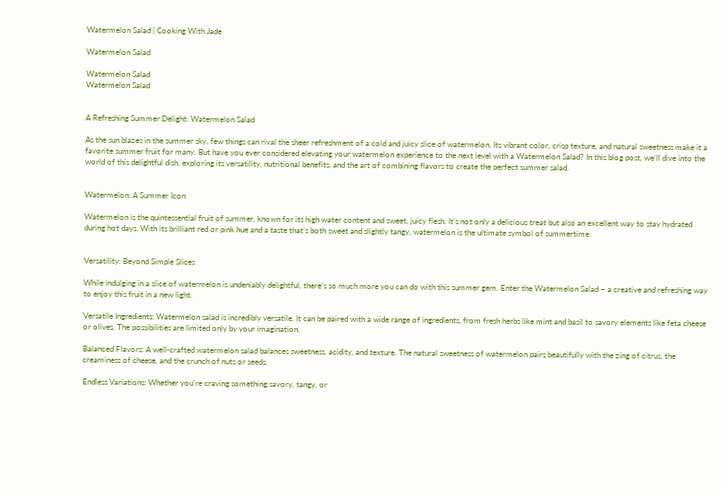Watermelon Salad | Cooking With Jade

Watermelon Salad

Watermelon Salad
Watermelon Salad


A Refreshing Summer Delight: Watermelon Salad

As the sun blazes in the summer sky, few things can rival the sheer refreshment of a cold and juicy slice of watermelon. Its vibrant color, crisp texture, and natural sweetness make it a favorite summer fruit for many. But have you ever considered elevating your watermelon experience to the next level with a Watermelon Salad? In this blog post, we’ll dive into the world of this delightful dish, exploring its versatility, nutritional benefits, and the art of combining flavors to create the perfect summer salad.


Watermelon: A Summer Icon

Watermelon is the quintessential fruit of summer, known for its high water content and sweet, juicy flesh. It’s not only a delicious treat but also an excellent way to stay hydrated during hot days. With its brilliant red or pink hue and a taste that’s both sweet and slightly tangy, watermelon is the ultimate symbol of summertime.


Versatility: Beyond Simple Slices

While indulging in a slice of watermelon is undeniably delightful, there’s so much more you can do with this summer gem. Enter the Watermelon Salad – a creative and refreshing way to enjoy this fruit in a new light.

Versatile Ingredients: Watermelon salad is incredibly versatile. It can be paired with a wide range of ingredients, from fresh herbs like mint and basil to savory elements like feta cheese or olives. The possibilities are limited only by your imagination.

Balanced Flavors: A well-crafted watermelon salad balances sweetness, acidity, and texture. The natural sweetness of watermelon pairs beautifully with the zing of citrus, the creaminess of cheese, and the crunch of nuts or seeds.

Endless Variations: Whether you’re craving something savory, tangy, or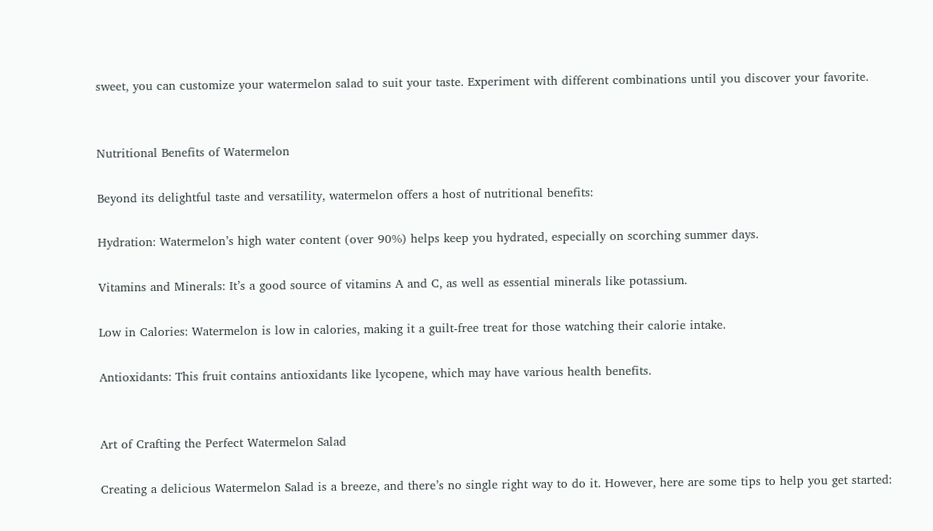sweet, you can customize your watermelon salad to suit your taste. Experiment with different combinations until you discover your favorite.


Nutritional Benefits of Watermelon

Beyond its delightful taste and versatility, watermelon offers a host of nutritional benefits:

Hydration: Watermelon’s high water content (over 90%) helps keep you hydrated, especially on scorching summer days.

Vitamins and Minerals: It’s a good source of vitamins A and C, as well as essential minerals like potassium.

Low in Calories: Watermelon is low in calories, making it a guilt-free treat for those watching their calorie intake.

Antioxidants: This fruit contains antioxidants like lycopene, which may have various health benefits.


Art of Crafting the Perfect Watermelon Salad

Creating a delicious Watermelon Salad is a breeze, and there’s no single right way to do it. However, here are some tips to help you get started: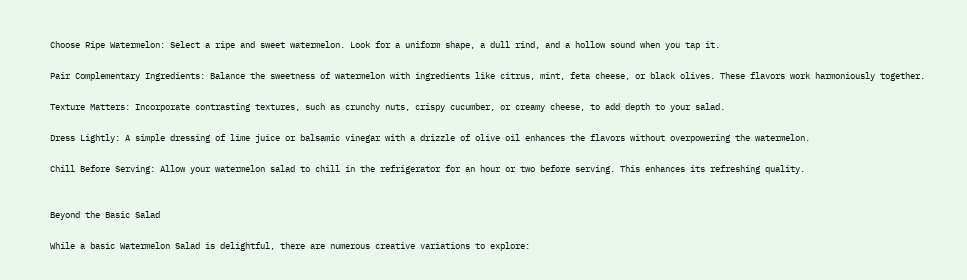Choose Ripe Watermelon: Select a ripe and sweet watermelon. Look for a uniform shape, a dull rind, and a hollow sound when you tap it.

Pair Complementary Ingredients: Balance the sweetness of watermelon with ingredients like citrus, mint, feta cheese, or black olives. These flavors work harmoniously together.

Texture Matters: Incorporate contrasting textures, such as crunchy nuts, crispy cucumber, or creamy cheese, to add depth to your salad.

Dress Lightly: A simple dressing of lime juice or balsamic vinegar with a drizzle of olive oil enhances the flavors without overpowering the watermelon.

Chill Before Serving: Allow your watermelon salad to chill in the refrigerator for an hour or two before serving. This enhances its refreshing quality.


Beyond the Basic Salad

While a basic Watermelon Salad is delightful, there are numerous creative variations to explore: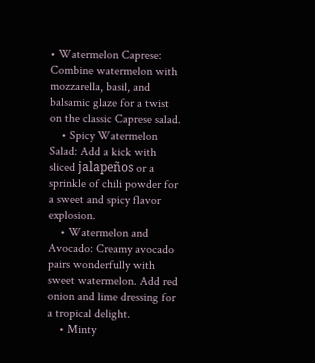• Watermelon Caprese: Combine watermelon with mozzarella, basil, and balsamic glaze for a twist on the classic Caprese salad.
    • Spicy Watermelon Salad: Add a kick with sliced jalapeños or a sprinkle of chili powder for a sweet and spicy flavor explosion.
    • Watermelon and Avocado: Creamy avocado pairs wonderfully with sweet watermelon. Add red onion and lime dressing for a tropical delight.
    • Minty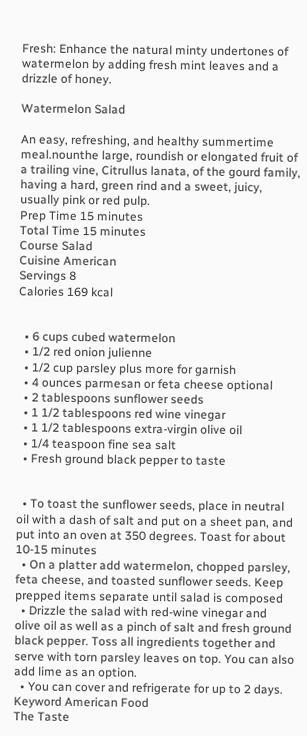Fresh: Enhance the natural minty undertones of watermelon by adding fresh mint leaves and a drizzle of honey.

Watermelon Salad

An easy, refreshing, and healthy summertime meal.nounthe large, roundish or elongated fruit of a trailing vine, Citrullus lanata, of the gourd family, having a hard, green rind and a sweet, juicy, usually pink or red pulp.
Prep Time 15 minutes
Total Time 15 minutes
Course Salad
Cuisine American
Servings 8
Calories 169 kcal


  • 6 cups cubed watermelon
  • 1/2 red onion julienne
  • 1/2 cup parsley plus more for garnish
  • 4 ounces parmesan or feta cheese optional
  • 2 tablespoons sunflower seeds
  • 1 1/2 tablespoons red wine vinegar
  • 1 1/2 tablespoons extra-virgin olive oil
  • 1/4 teaspoon fine sea salt
  • Fresh ground black pepper to taste


  • To toast the sunflower seeds, place in neutral oil with a dash of salt and put on a sheet pan, and put into an oven at 350 degrees. Toast for about 10-15 minutes
  • On a platter add watermelon, chopped parsley, feta cheese, and toasted sunflower seeds. Keep prepped items separate until salad is composed
  • Drizzle the salad with red-wine vinegar and olive oil as well as a pinch of salt and fresh ground black pepper. Toss all ingredients together and serve with torn parsley leaves on top. You can also add lime as an option.
  • You can cover and refrigerate for up to 2 days.
Keyword American Food
The Taste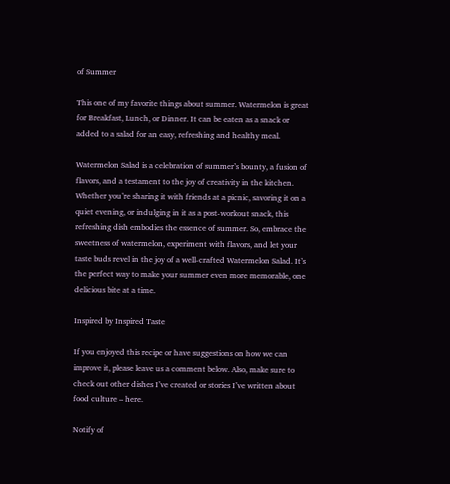of Summer

This one of my favorite things about summer. Watermelon is great for Breakfast, Lunch, or Dinner. It can be eaten as a snack or added to a salad for an easy, refreshing and healthy meal.

Watermelon Salad is a celebration of summer’s bounty, a fusion of flavors, and a testament to the joy of creativity in the kitchen. Whether you’re sharing it with friends at a picnic, savoring it on a quiet evening, or indulging in it as a post-workout snack, this refreshing dish embodies the essence of summer. So, embrace the sweetness of watermelon, experiment with flavors, and let your taste buds revel in the joy of a well-crafted Watermelon Salad. It’s the perfect way to make your summer even more memorable, one delicious bite at a time.

Inspired by Inspired Taste

If you enjoyed this recipe or have suggestions on how we can improve it, please leave us a comment below. Also, make sure to check out other dishes I’ve created or stories I’ve written about food culture – here.

Notify of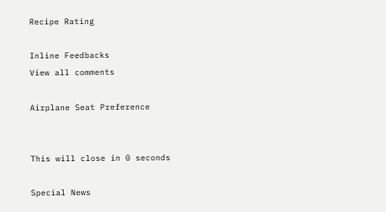Recipe Rating

Inline Feedbacks
View all comments

Airplane Seat Preference


This will close in 0 seconds

Special News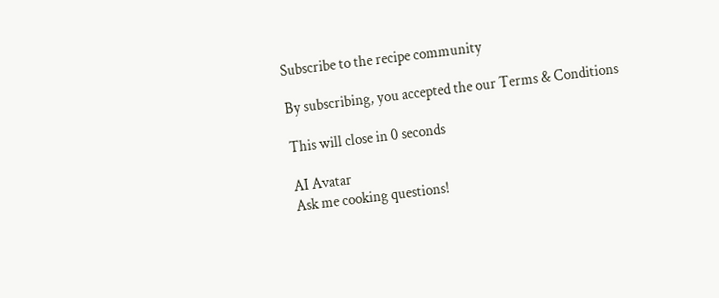Subscribe to the recipe community

By subscribing, you accepted the our Terms & Conditions

This will close in 0 seconds

AI Avatar
Ask me cooking questions!